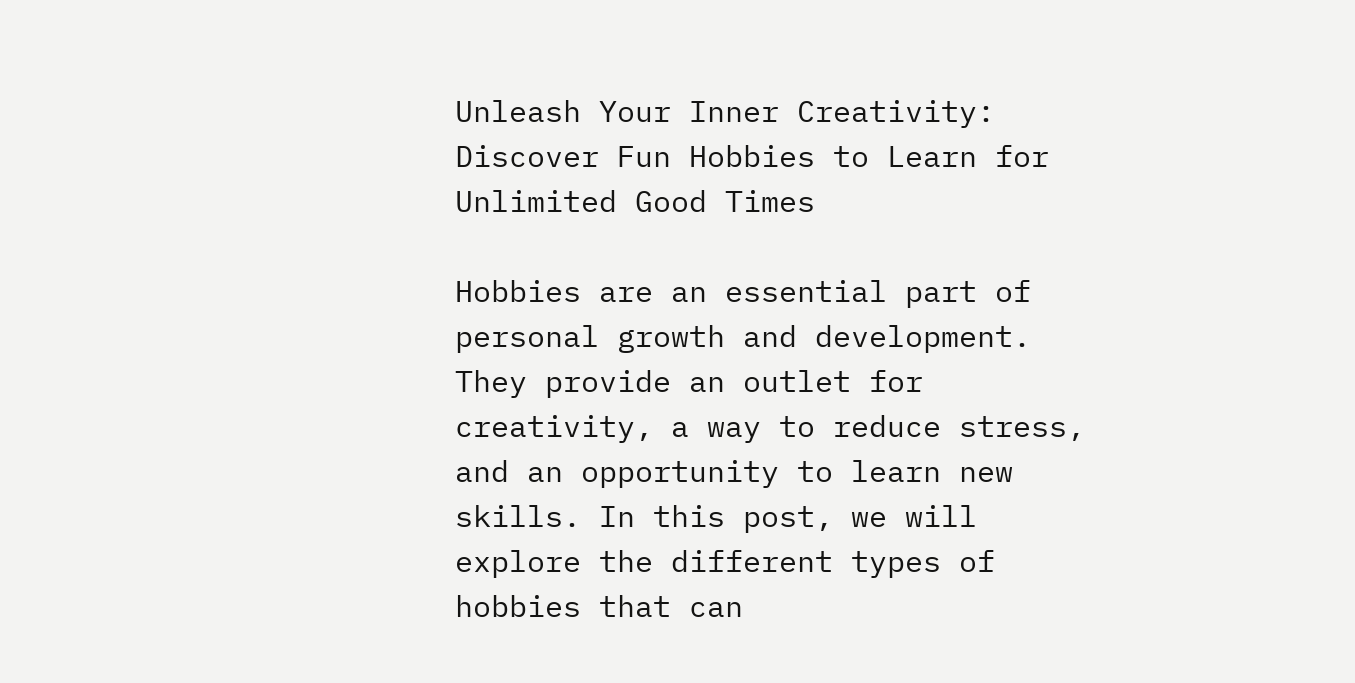Unleash Your Inner Creativity: Discover Fun Hobbies to Learn for Unlimited Good Times

Hobbies are an essential part of personal growth and development. They provide an outlet for creativity, a way to reduce stress, and an opportunity to learn new skills. In this post, we will explore the different types of hobbies that can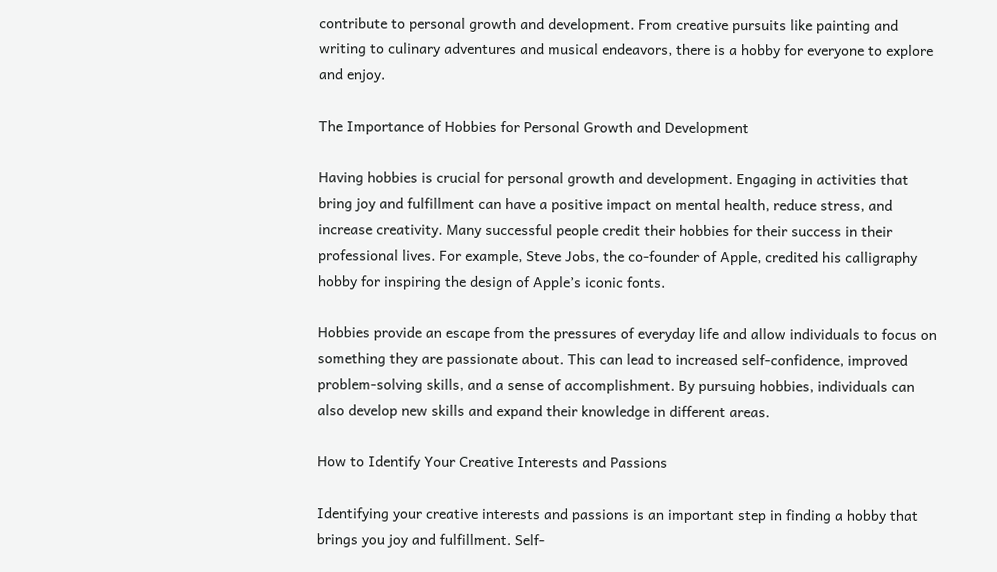contribute to personal growth and development. From creative pursuits like painting and writing to culinary adventures and musical endeavors, there is a hobby for everyone to explore and enjoy.

The Importance of Hobbies for Personal Growth and Development

Having hobbies is crucial for personal growth and development. Engaging in activities that bring joy and fulfillment can have a positive impact on mental health, reduce stress, and increase creativity. Many successful people credit their hobbies for their success in their professional lives. For example, Steve Jobs, the co-founder of Apple, credited his calligraphy hobby for inspiring the design of Apple’s iconic fonts.

Hobbies provide an escape from the pressures of everyday life and allow individuals to focus on something they are passionate about. This can lead to increased self-confidence, improved problem-solving skills, and a sense of accomplishment. By pursuing hobbies, individuals can also develop new skills and expand their knowledge in different areas.

How to Identify Your Creative Interests and Passions

Identifying your creative interests and passions is an important step in finding a hobby that brings you joy and fulfillment. Self-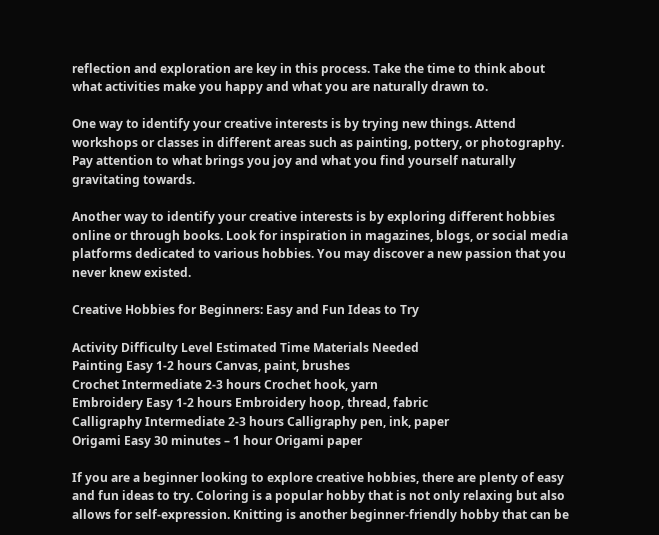reflection and exploration are key in this process. Take the time to think about what activities make you happy and what you are naturally drawn to.

One way to identify your creative interests is by trying new things. Attend workshops or classes in different areas such as painting, pottery, or photography. Pay attention to what brings you joy and what you find yourself naturally gravitating towards.

Another way to identify your creative interests is by exploring different hobbies online or through books. Look for inspiration in magazines, blogs, or social media platforms dedicated to various hobbies. You may discover a new passion that you never knew existed.

Creative Hobbies for Beginners: Easy and Fun Ideas to Try

Activity Difficulty Level Estimated Time Materials Needed
Painting Easy 1-2 hours Canvas, paint, brushes
Crochet Intermediate 2-3 hours Crochet hook, yarn
Embroidery Easy 1-2 hours Embroidery hoop, thread, fabric
Calligraphy Intermediate 2-3 hours Calligraphy pen, ink, paper
Origami Easy 30 minutes – 1 hour Origami paper

If you are a beginner looking to explore creative hobbies, there are plenty of easy and fun ideas to try. Coloring is a popular hobby that is not only relaxing but also allows for self-expression. Knitting is another beginner-friendly hobby that can be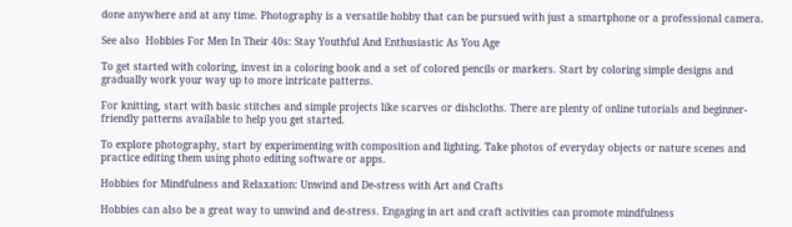done anywhere and at any time. Photography is a versatile hobby that can be pursued with just a smartphone or a professional camera.

See also  Hobbies For Men In Their 40s: Stay Youthful And Enthusiastic As You Age

To get started with coloring, invest in a coloring book and a set of colored pencils or markers. Start by coloring simple designs and gradually work your way up to more intricate patterns.

For knitting, start with basic stitches and simple projects like scarves or dishcloths. There are plenty of online tutorials and beginner-friendly patterns available to help you get started.

To explore photography, start by experimenting with composition and lighting. Take photos of everyday objects or nature scenes and practice editing them using photo editing software or apps.

Hobbies for Mindfulness and Relaxation: Unwind and De-stress with Art and Crafts

Hobbies can also be a great way to unwind and de-stress. Engaging in art and craft activities can promote mindfulness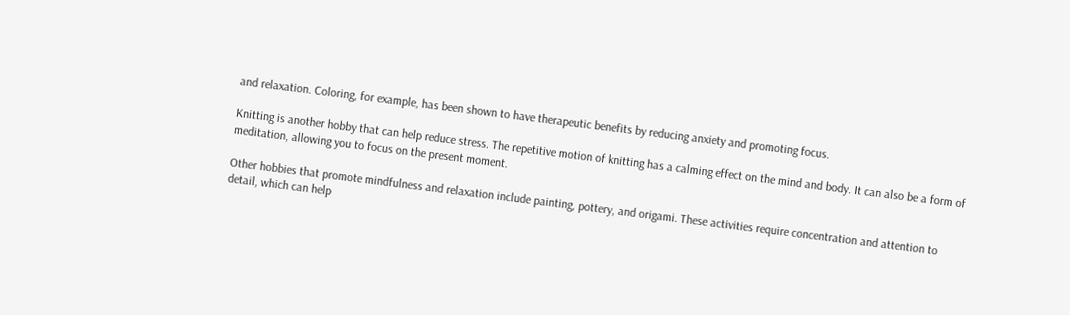and relaxation. Coloring, for example, has been shown to have therapeutic benefits by reducing anxiety and promoting focus.

Knitting is another hobby that can help reduce stress. The repetitive motion of knitting has a calming effect on the mind and body. It can also be a form of meditation, allowing you to focus on the present moment.

Other hobbies that promote mindfulness and relaxation include painting, pottery, and origami. These activities require concentration and attention to detail, which can help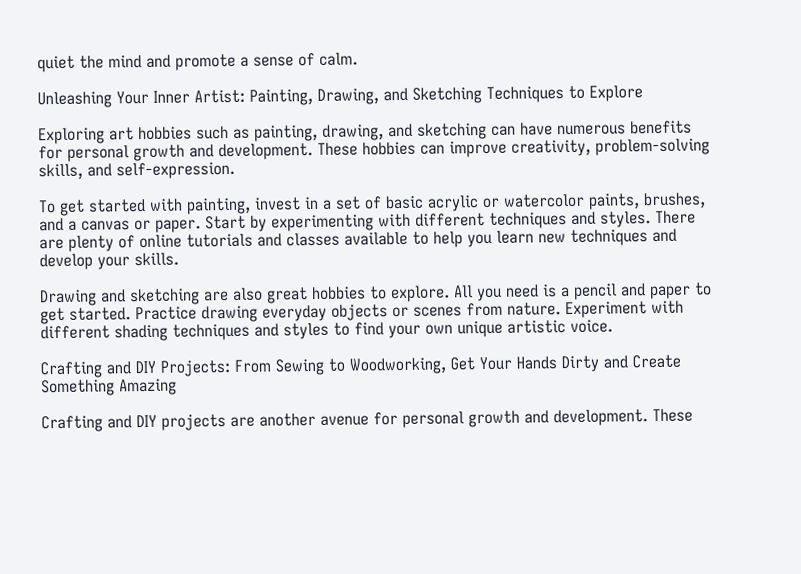quiet the mind and promote a sense of calm.

Unleashing Your Inner Artist: Painting, Drawing, and Sketching Techniques to Explore

Exploring art hobbies such as painting, drawing, and sketching can have numerous benefits for personal growth and development. These hobbies can improve creativity, problem-solving skills, and self-expression.

To get started with painting, invest in a set of basic acrylic or watercolor paints, brushes, and a canvas or paper. Start by experimenting with different techniques and styles. There are plenty of online tutorials and classes available to help you learn new techniques and develop your skills.

Drawing and sketching are also great hobbies to explore. All you need is a pencil and paper to get started. Practice drawing everyday objects or scenes from nature. Experiment with different shading techniques and styles to find your own unique artistic voice.

Crafting and DIY Projects: From Sewing to Woodworking, Get Your Hands Dirty and Create Something Amazing

Crafting and DIY projects are another avenue for personal growth and development. These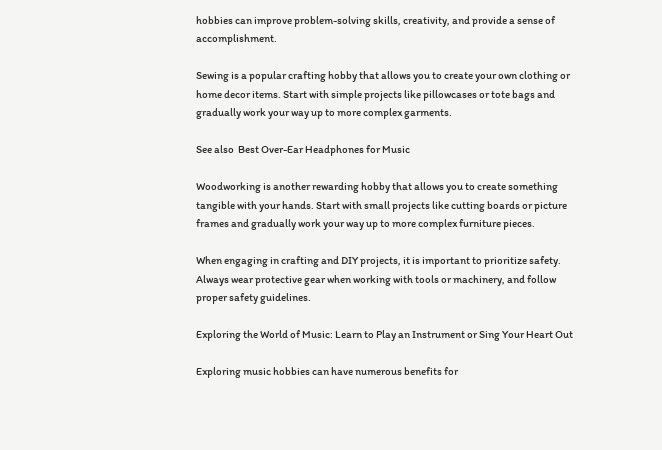hobbies can improve problem-solving skills, creativity, and provide a sense of accomplishment.

Sewing is a popular crafting hobby that allows you to create your own clothing or home decor items. Start with simple projects like pillowcases or tote bags and gradually work your way up to more complex garments.

See also  Best Over-Ear Headphones for Music

Woodworking is another rewarding hobby that allows you to create something tangible with your hands. Start with small projects like cutting boards or picture frames and gradually work your way up to more complex furniture pieces.

When engaging in crafting and DIY projects, it is important to prioritize safety. Always wear protective gear when working with tools or machinery, and follow proper safety guidelines.

Exploring the World of Music: Learn to Play an Instrument or Sing Your Heart Out

Exploring music hobbies can have numerous benefits for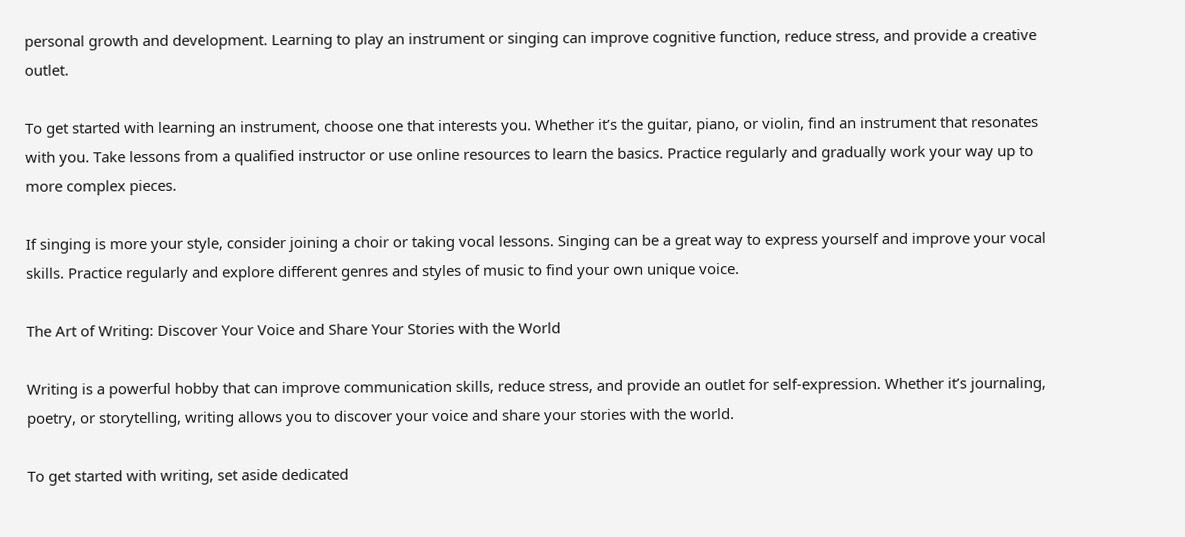personal growth and development. Learning to play an instrument or singing can improve cognitive function, reduce stress, and provide a creative outlet.

To get started with learning an instrument, choose one that interests you. Whether it’s the guitar, piano, or violin, find an instrument that resonates with you. Take lessons from a qualified instructor or use online resources to learn the basics. Practice regularly and gradually work your way up to more complex pieces.

If singing is more your style, consider joining a choir or taking vocal lessons. Singing can be a great way to express yourself and improve your vocal skills. Practice regularly and explore different genres and styles of music to find your own unique voice.

The Art of Writing: Discover Your Voice and Share Your Stories with the World

Writing is a powerful hobby that can improve communication skills, reduce stress, and provide an outlet for self-expression. Whether it’s journaling, poetry, or storytelling, writing allows you to discover your voice and share your stories with the world.

To get started with writing, set aside dedicated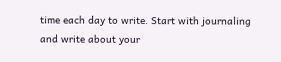time each day to write. Start with journaling and write about your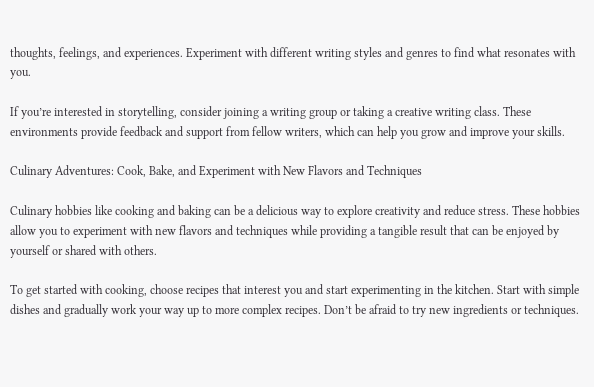thoughts, feelings, and experiences. Experiment with different writing styles and genres to find what resonates with you.

If you’re interested in storytelling, consider joining a writing group or taking a creative writing class. These environments provide feedback and support from fellow writers, which can help you grow and improve your skills.

Culinary Adventures: Cook, Bake, and Experiment with New Flavors and Techniques

Culinary hobbies like cooking and baking can be a delicious way to explore creativity and reduce stress. These hobbies allow you to experiment with new flavors and techniques while providing a tangible result that can be enjoyed by yourself or shared with others.

To get started with cooking, choose recipes that interest you and start experimenting in the kitchen. Start with simple dishes and gradually work your way up to more complex recipes. Don’t be afraid to try new ingredients or techniques.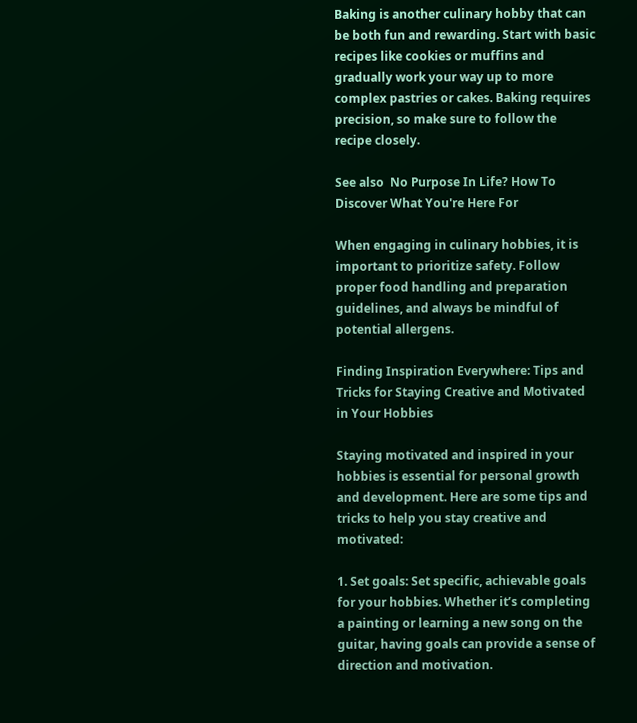Baking is another culinary hobby that can be both fun and rewarding. Start with basic recipes like cookies or muffins and gradually work your way up to more complex pastries or cakes. Baking requires precision, so make sure to follow the recipe closely.

See also  No Purpose In Life? How To Discover What You're Here For

When engaging in culinary hobbies, it is important to prioritize safety. Follow proper food handling and preparation guidelines, and always be mindful of potential allergens.

Finding Inspiration Everywhere: Tips and Tricks for Staying Creative and Motivated in Your Hobbies

Staying motivated and inspired in your hobbies is essential for personal growth and development. Here are some tips and tricks to help you stay creative and motivated:

1. Set goals: Set specific, achievable goals for your hobbies. Whether it’s completing a painting or learning a new song on the guitar, having goals can provide a sense of direction and motivation.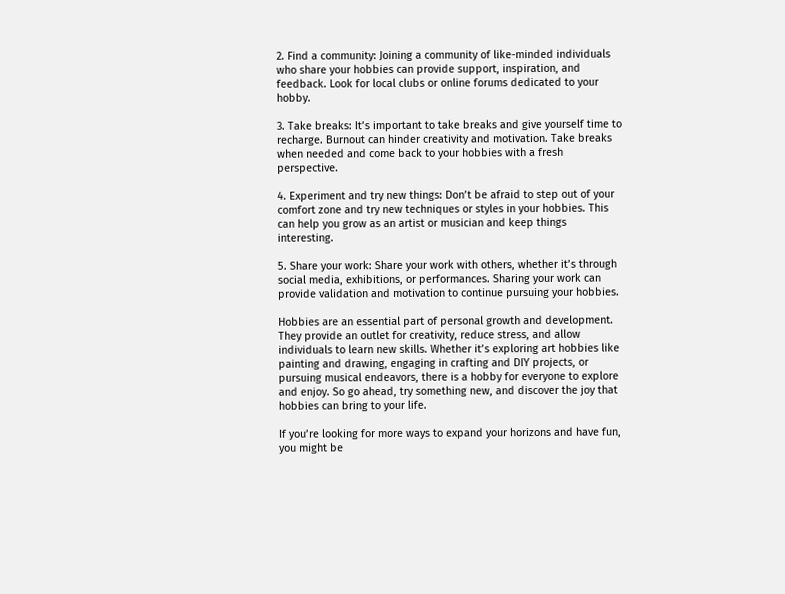2. Find a community: Joining a community of like-minded individuals who share your hobbies can provide support, inspiration, and feedback. Look for local clubs or online forums dedicated to your hobby.

3. Take breaks: It’s important to take breaks and give yourself time to recharge. Burnout can hinder creativity and motivation. Take breaks when needed and come back to your hobbies with a fresh perspective.

4. Experiment and try new things: Don’t be afraid to step out of your comfort zone and try new techniques or styles in your hobbies. This can help you grow as an artist or musician and keep things interesting.

5. Share your work: Share your work with others, whether it’s through social media, exhibitions, or performances. Sharing your work can provide validation and motivation to continue pursuing your hobbies.

Hobbies are an essential part of personal growth and development. They provide an outlet for creativity, reduce stress, and allow individuals to learn new skills. Whether it’s exploring art hobbies like painting and drawing, engaging in crafting and DIY projects, or pursuing musical endeavors, there is a hobby for everyone to explore and enjoy. So go ahead, try something new, and discover the joy that hobbies can bring to your life.

If you’re looking for more ways to expand your horizons and have fun, you might be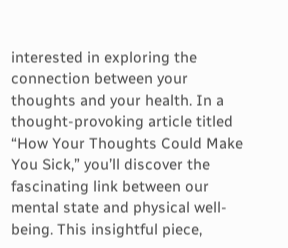interested in exploring the connection between your thoughts and your health. In a thought-provoking article titled “How Your Thoughts Could Make You Sick,” you’ll discover the fascinating link between our mental state and physical well-being. This insightful piece,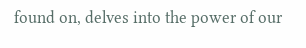found on, delves into the power of our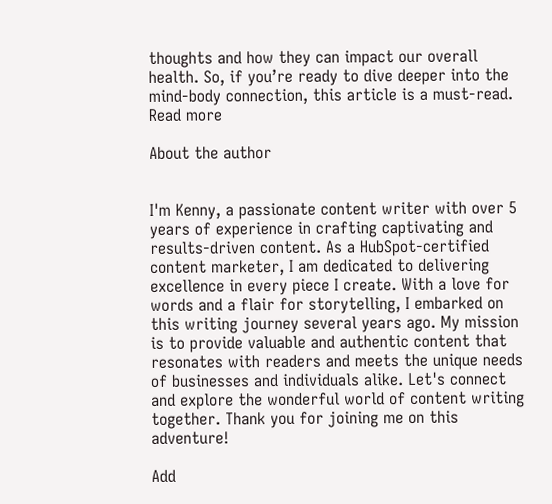thoughts and how they can impact our overall health. So, if you’re ready to dive deeper into the mind-body connection, this article is a must-read. Read more

About the author


I'm Kenny, a passionate content writer with over 5 years of experience in crafting captivating and results-driven content. As a HubSpot-certified content marketer, I am dedicated to delivering excellence in every piece I create. With a love for words and a flair for storytelling, I embarked on this writing journey several years ago. My mission is to provide valuable and authentic content that resonates with readers and meets the unique needs of businesses and individuals alike. Let's connect and explore the wonderful world of content writing together. Thank you for joining me on this adventure!

Add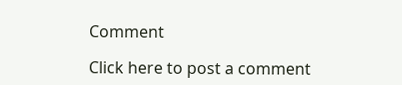Comment

Click here to post a comment